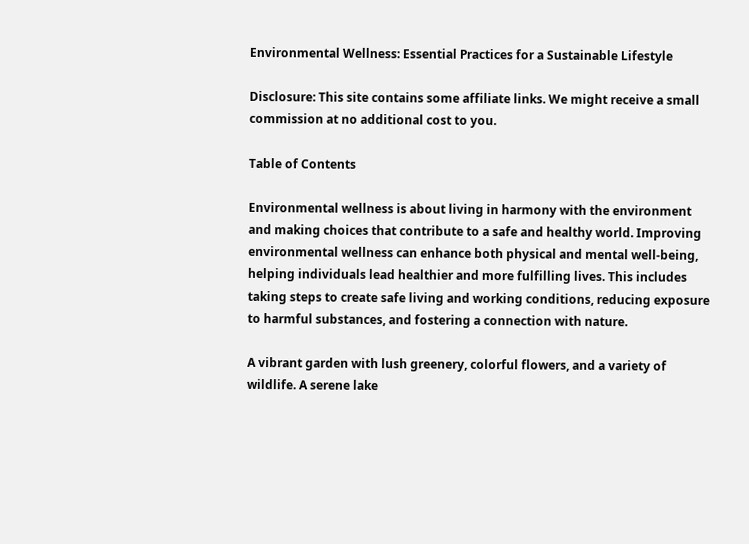Environmental Wellness: Essential Practices for a Sustainable Lifestyle

Disclosure: This site contains some affiliate links. We might receive a small commission at no additional cost to you.

Table of Contents

Environmental wellness is about living in harmony with the environment and making choices that contribute to a safe and healthy world. Improving environmental wellness can enhance both physical and mental well-being, helping individuals lead healthier and more fulfilling lives. This includes taking steps to create safe living and working conditions, reducing exposure to harmful substances, and fostering a connection with nature.

A vibrant garden with lush greenery, colorful flowers, and a variety of wildlife. A serene lake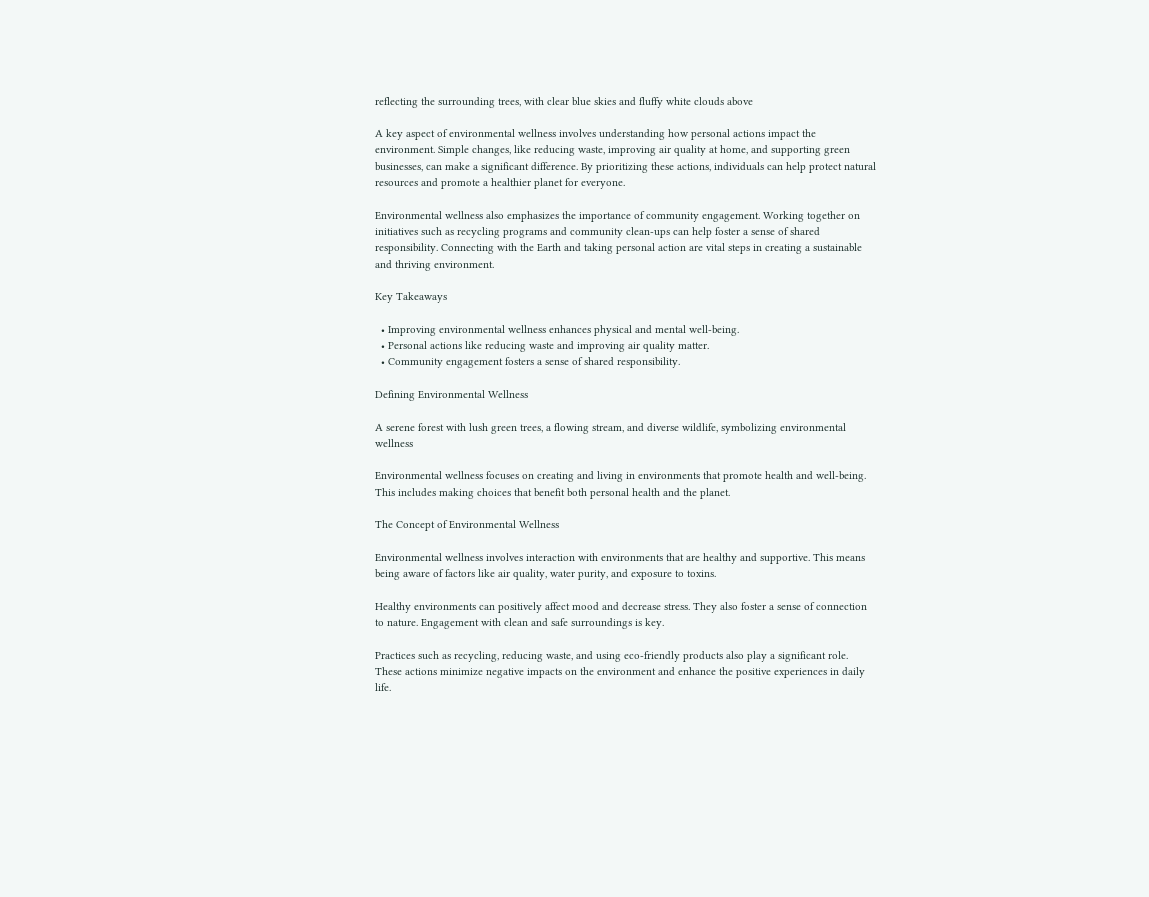reflecting the surrounding trees, with clear blue skies and fluffy white clouds above

A key aspect of environmental wellness involves understanding how personal actions impact the environment. Simple changes, like reducing waste, improving air quality at home, and supporting green businesses, can make a significant difference. By prioritizing these actions, individuals can help protect natural resources and promote a healthier planet for everyone.

Environmental wellness also emphasizes the importance of community engagement. Working together on initiatives such as recycling programs and community clean-ups can help foster a sense of shared responsibility. Connecting with the Earth and taking personal action are vital steps in creating a sustainable and thriving environment.

Key Takeaways

  • Improving environmental wellness enhances physical and mental well-being.
  • Personal actions like reducing waste and improving air quality matter.
  • Community engagement fosters a sense of shared responsibility.

Defining Environmental Wellness

A serene forest with lush green trees, a flowing stream, and diverse wildlife, symbolizing environmental wellness

Environmental wellness focuses on creating and living in environments that promote health and well-being. This includes making choices that benefit both personal health and the planet.

The Concept of Environmental Wellness

Environmental wellness involves interaction with environments that are healthy and supportive. This means being aware of factors like air quality, water purity, and exposure to toxins.

Healthy environments can positively affect mood and decrease stress. They also foster a sense of connection to nature. Engagement with clean and safe surroundings is key.

Practices such as recycling, reducing waste, and using eco-friendly products also play a significant role. These actions minimize negative impacts on the environment and enhance the positive experiences in daily life.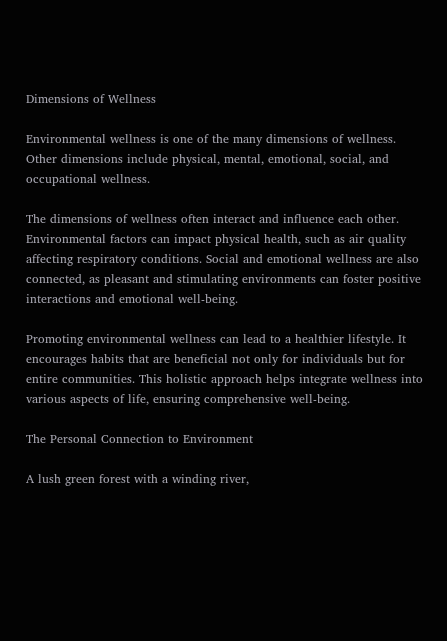Dimensions of Wellness

Environmental wellness is one of the many dimensions of wellness. Other dimensions include physical, mental, emotional, social, and occupational wellness.

The dimensions of wellness often interact and influence each other. Environmental factors can impact physical health, such as air quality affecting respiratory conditions. Social and emotional wellness are also connected, as pleasant and stimulating environments can foster positive interactions and emotional well-being.

Promoting environmental wellness can lead to a healthier lifestyle. It encourages habits that are beneficial not only for individuals but for entire communities. This holistic approach helps integrate wellness into various aspects of life, ensuring comprehensive well-being.

The Personal Connection to Environment

A lush green forest with a winding river,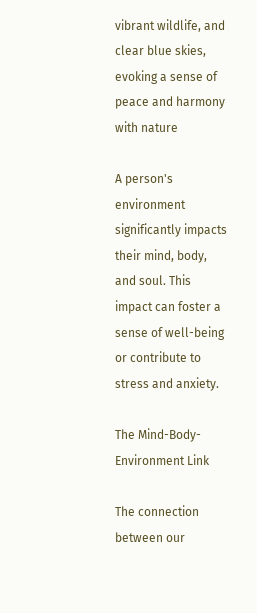vibrant wildlife, and clear blue skies, evoking a sense of peace and harmony with nature

A person's environment significantly impacts their mind, body, and soul. This impact can foster a sense of well-being or contribute to stress and anxiety.

The Mind-Body-Environment Link

The connection between our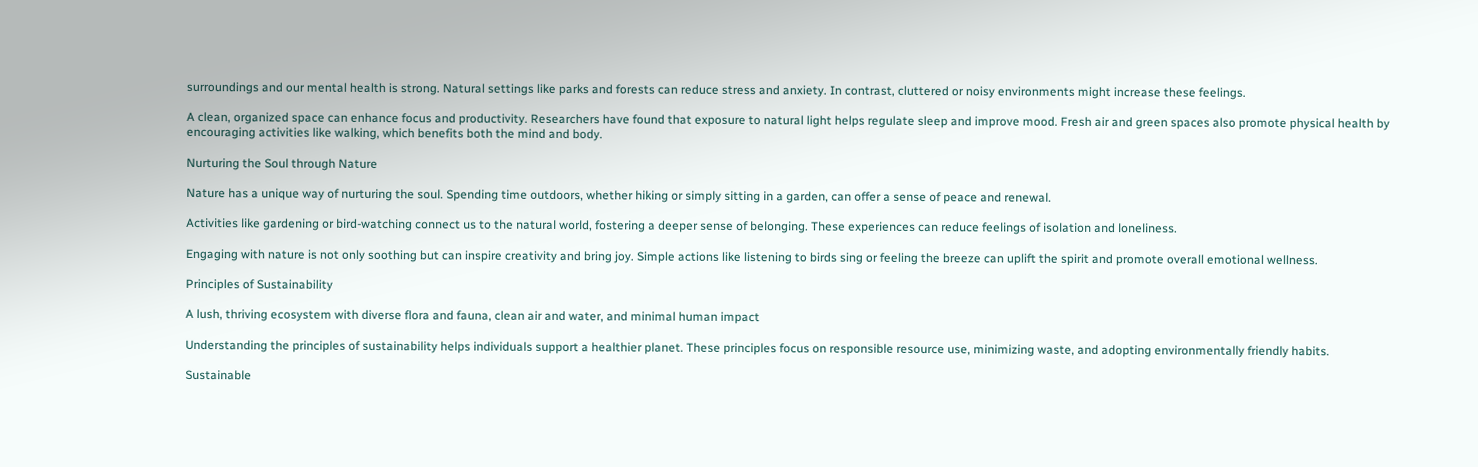surroundings and our mental health is strong. Natural settings like parks and forests can reduce stress and anxiety. In contrast, cluttered or noisy environments might increase these feelings.

A clean, organized space can enhance focus and productivity. Researchers have found that exposure to natural light helps regulate sleep and improve mood. Fresh air and green spaces also promote physical health by encouraging activities like walking, which benefits both the mind and body.

Nurturing the Soul through Nature

Nature has a unique way of nurturing the soul. Spending time outdoors, whether hiking or simply sitting in a garden, can offer a sense of peace and renewal.

Activities like gardening or bird-watching connect us to the natural world, fostering a deeper sense of belonging. These experiences can reduce feelings of isolation and loneliness.

Engaging with nature is not only soothing but can inspire creativity and bring joy. Simple actions like listening to birds sing or feeling the breeze can uplift the spirit and promote overall emotional wellness.

Principles of Sustainability

A lush, thriving ecosystem with diverse flora and fauna, clean air and water, and minimal human impact

Understanding the principles of sustainability helps individuals support a healthier planet. These principles focus on responsible resource use, minimizing waste, and adopting environmentally friendly habits.

Sustainable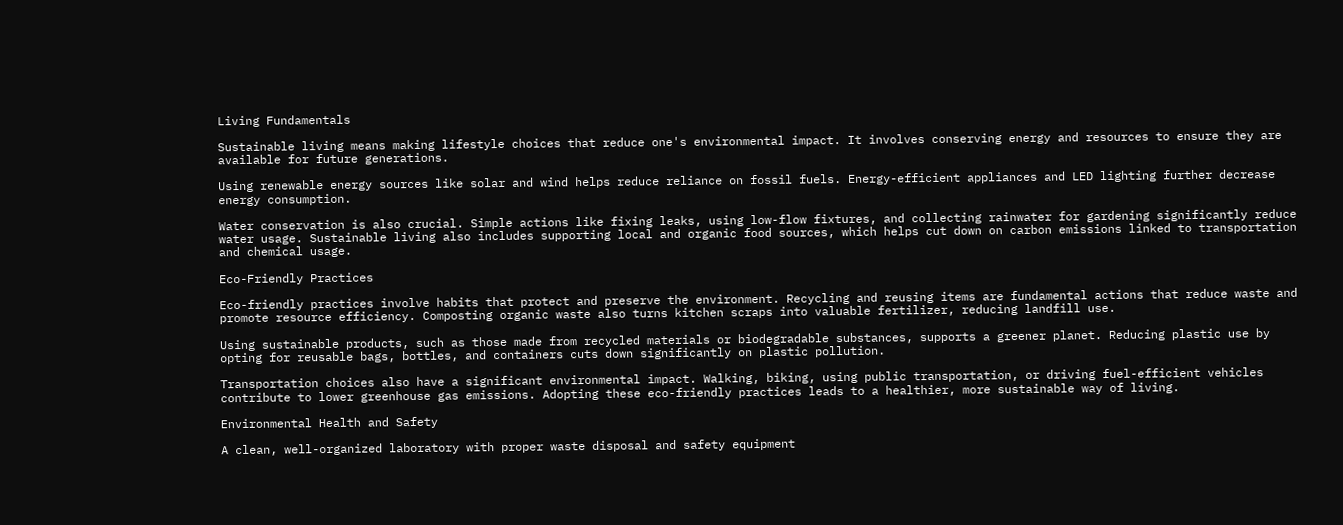Living Fundamentals

Sustainable living means making lifestyle choices that reduce one's environmental impact. It involves conserving energy and resources to ensure they are available for future generations.

Using renewable energy sources like solar and wind helps reduce reliance on fossil fuels. Energy-efficient appliances and LED lighting further decrease energy consumption.

Water conservation is also crucial. Simple actions like fixing leaks, using low-flow fixtures, and collecting rainwater for gardening significantly reduce water usage. Sustainable living also includes supporting local and organic food sources, which helps cut down on carbon emissions linked to transportation and chemical usage.

Eco-Friendly Practices

Eco-friendly practices involve habits that protect and preserve the environment. Recycling and reusing items are fundamental actions that reduce waste and promote resource efficiency. Composting organic waste also turns kitchen scraps into valuable fertilizer, reducing landfill use.

Using sustainable products, such as those made from recycled materials or biodegradable substances, supports a greener planet. Reducing plastic use by opting for reusable bags, bottles, and containers cuts down significantly on plastic pollution.

Transportation choices also have a significant environmental impact. Walking, biking, using public transportation, or driving fuel-efficient vehicles contribute to lower greenhouse gas emissions. Adopting these eco-friendly practices leads to a healthier, more sustainable way of living.

Environmental Health and Safety

A clean, well-organized laboratory with proper waste disposal and safety equipment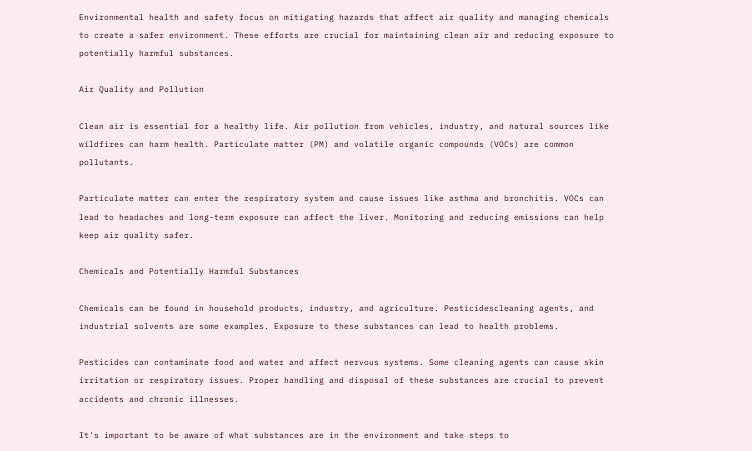Environmental health and safety focus on mitigating hazards that affect air quality and managing chemicals to create a safer environment. These efforts are crucial for maintaining clean air and reducing exposure to potentially harmful substances.

Air Quality and Pollution

Clean air is essential for a healthy life. Air pollution from vehicles, industry, and natural sources like wildfires can harm health. Particulate matter (PM) and volatile organic compounds (VOCs) are common pollutants.

Particulate matter can enter the respiratory system and cause issues like asthma and bronchitis. VOCs can lead to headaches and long-term exposure can affect the liver. Monitoring and reducing emissions can help keep air quality safer.

Chemicals and Potentially Harmful Substances

Chemicals can be found in household products, industry, and agriculture. Pesticidescleaning agents, and industrial solvents are some examples. Exposure to these substances can lead to health problems.

Pesticides can contaminate food and water and affect nervous systems. Some cleaning agents can cause skin irritation or respiratory issues. Proper handling and disposal of these substances are crucial to prevent accidents and chronic illnesses.

It's important to be aware of what substances are in the environment and take steps to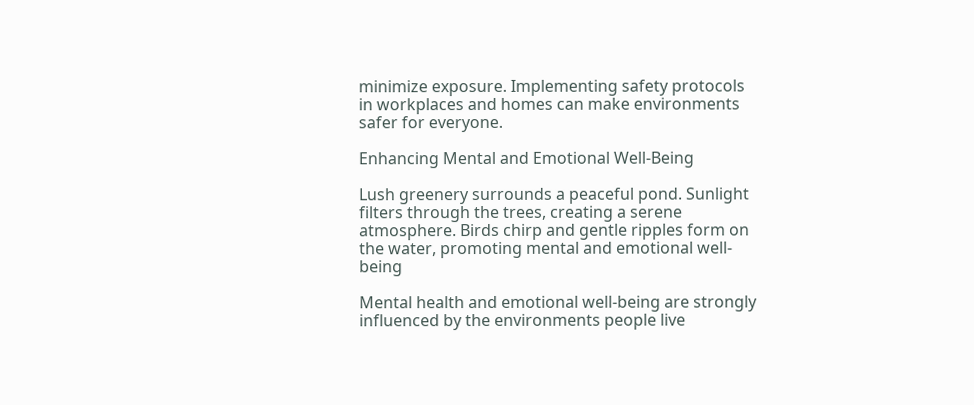minimize exposure. Implementing safety protocols in workplaces and homes can make environments safer for everyone.

Enhancing Mental and Emotional Well-Being

Lush greenery surrounds a peaceful pond. Sunlight filters through the trees, creating a serene atmosphere. Birds chirp and gentle ripples form on the water, promoting mental and emotional well-being

Mental health and emotional well-being are strongly influenced by the environments people live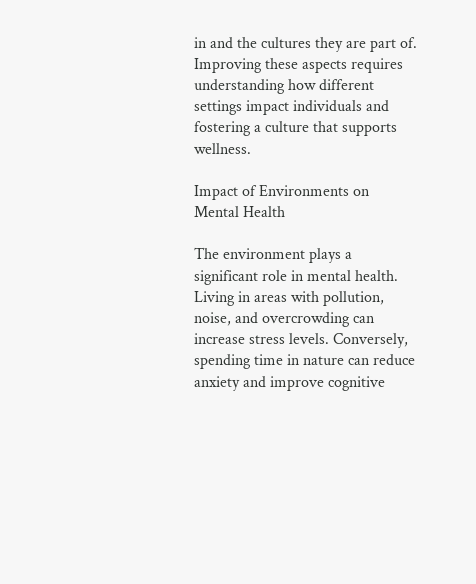in and the cultures they are part of. Improving these aspects requires understanding how different settings impact individuals and fostering a culture that supports wellness.

Impact of Environments on Mental Health

The environment plays a significant role in mental health. Living in areas with pollution, noise, and overcrowding can increase stress levels. Conversely, spending time in nature can reduce anxiety and improve cognitive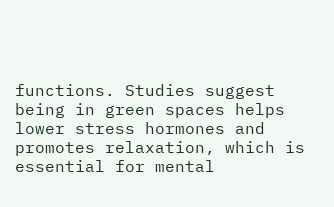functions. Studies suggest being in green spaces helps lower stress hormones and promotes relaxation, which is essential for mental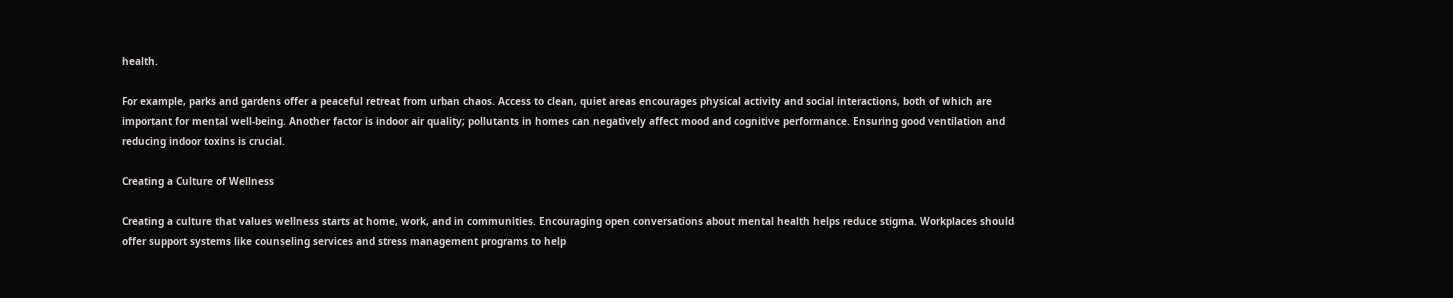health.

For example, parks and gardens offer a peaceful retreat from urban chaos. Access to clean, quiet areas encourages physical activity and social interactions, both of which are important for mental well-being. Another factor is indoor air quality; pollutants in homes can negatively affect mood and cognitive performance. Ensuring good ventilation and reducing indoor toxins is crucial.

Creating a Culture of Wellness

Creating a culture that values wellness starts at home, work, and in communities. Encouraging open conversations about mental health helps reduce stigma. Workplaces should offer support systems like counseling services and stress management programs to help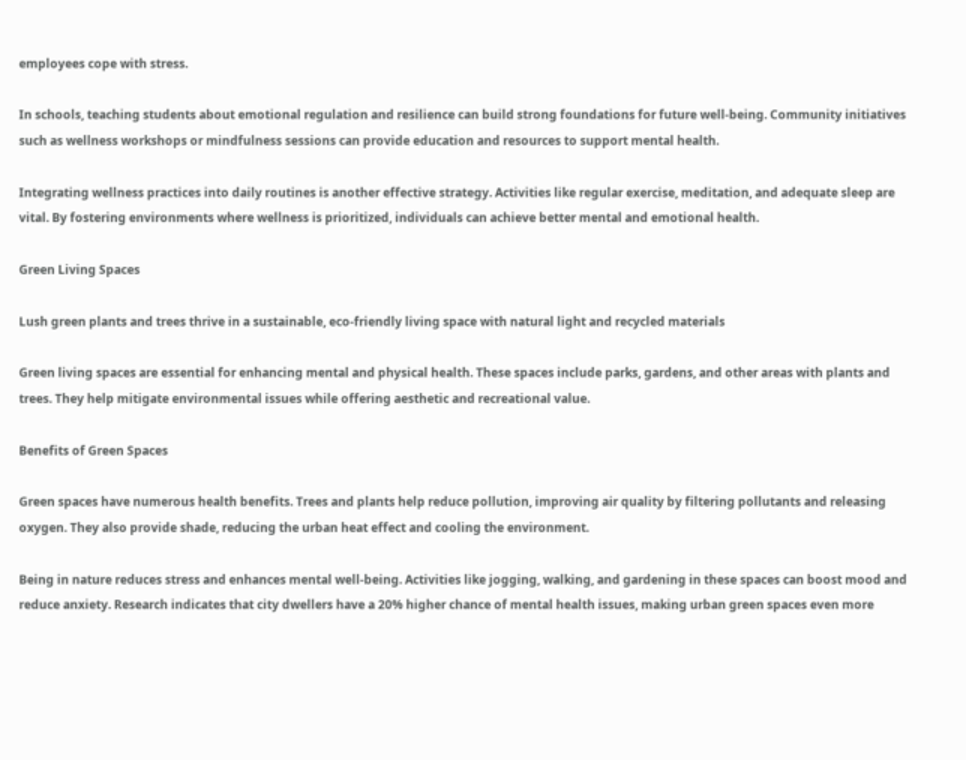employees cope with stress.

In schools, teaching students about emotional regulation and resilience can build strong foundations for future well-being. Community initiatives such as wellness workshops or mindfulness sessions can provide education and resources to support mental health.

Integrating wellness practices into daily routines is another effective strategy. Activities like regular exercise, meditation, and adequate sleep are vital. By fostering environments where wellness is prioritized, individuals can achieve better mental and emotional health.

Green Living Spaces

Lush green plants and trees thrive in a sustainable, eco-friendly living space with natural light and recycled materials

Green living spaces are essential for enhancing mental and physical health. These spaces include parks, gardens, and other areas with plants and trees. They help mitigate environmental issues while offering aesthetic and recreational value.

Benefits of Green Spaces

Green spaces have numerous health benefits. Trees and plants help reduce pollution, improving air quality by filtering pollutants and releasing oxygen. They also provide shade, reducing the urban heat effect and cooling the environment.

Being in nature reduces stress and enhances mental well-being. Activities like jogging, walking, and gardening in these spaces can boost mood and reduce anxiety. Research indicates that city dwellers have a 20% higher chance of mental health issues, making urban green spaces even more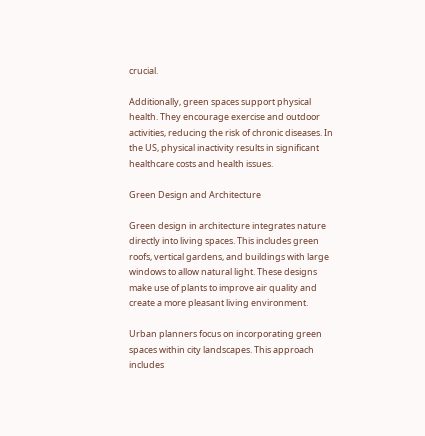crucial.

Additionally, green spaces support physical health. They encourage exercise and outdoor activities, reducing the risk of chronic diseases. In the US, physical inactivity results in significant healthcare costs and health issues.

Green Design and Architecture

Green design in architecture integrates nature directly into living spaces. This includes green roofs, vertical gardens, and buildings with large windows to allow natural light. These designs make use of plants to improve air quality and create a more pleasant living environment.

Urban planners focus on incorporating green spaces within city landscapes. This approach includes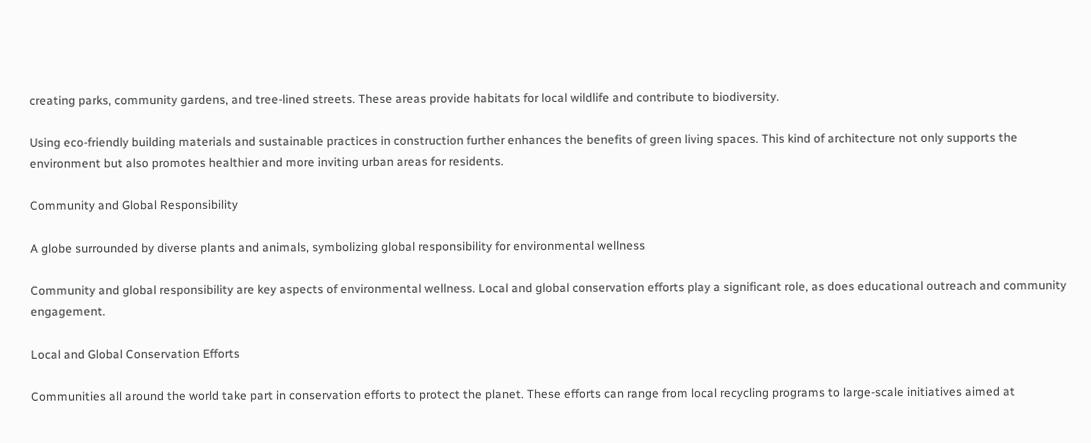creating parks, community gardens, and tree-lined streets. These areas provide habitats for local wildlife and contribute to biodiversity.

Using eco-friendly building materials and sustainable practices in construction further enhances the benefits of green living spaces. This kind of architecture not only supports the environment but also promotes healthier and more inviting urban areas for residents.

Community and Global Responsibility

A globe surrounded by diverse plants and animals, symbolizing global responsibility for environmental wellness

Community and global responsibility are key aspects of environmental wellness. Local and global conservation efforts play a significant role, as does educational outreach and community engagement.

Local and Global Conservation Efforts

Communities all around the world take part in conservation efforts to protect the planet. These efforts can range from local recycling programs to large-scale initiatives aimed at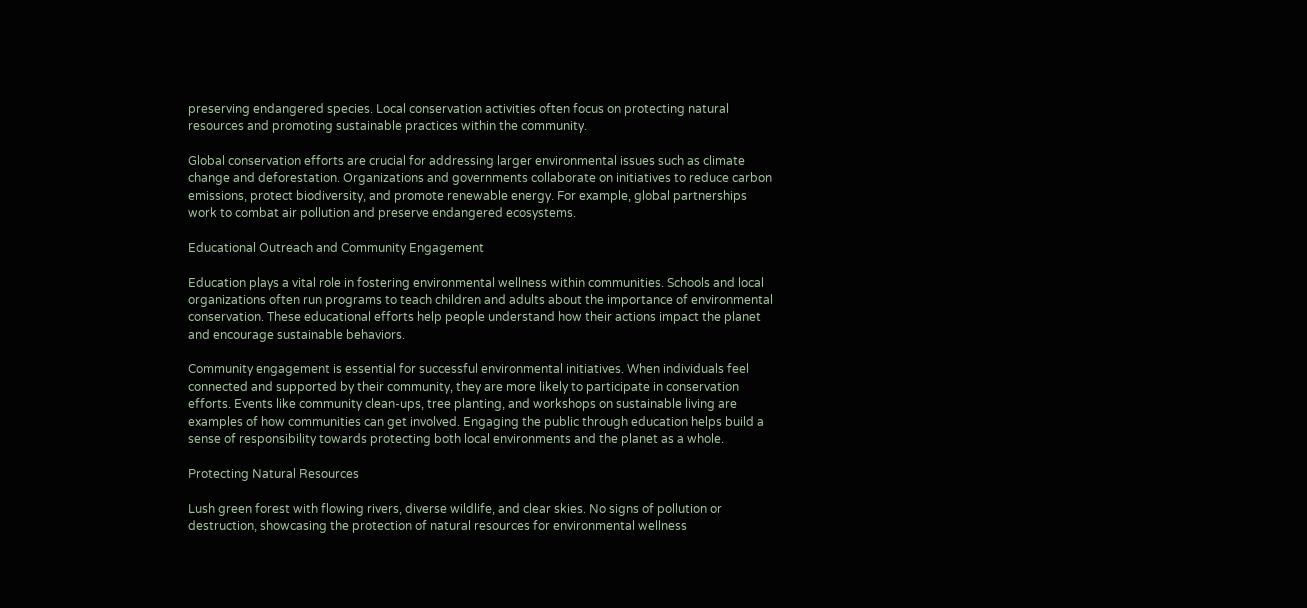preserving endangered species. Local conservation activities often focus on protecting natural resources and promoting sustainable practices within the community.

Global conservation efforts are crucial for addressing larger environmental issues such as climate change and deforestation. Organizations and governments collaborate on initiatives to reduce carbon emissions, protect biodiversity, and promote renewable energy. For example, global partnerships work to combat air pollution and preserve endangered ecosystems.

Educational Outreach and Community Engagement

Education plays a vital role in fostering environmental wellness within communities. Schools and local organizations often run programs to teach children and adults about the importance of environmental conservation. These educational efforts help people understand how their actions impact the planet and encourage sustainable behaviors.

Community engagement is essential for successful environmental initiatives. When individuals feel connected and supported by their community, they are more likely to participate in conservation efforts. Events like community clean-ups, tree planting, and workshops on sustainable living are examples of how communities can get involved. Engaging the public through education helps build a sense of responsibility towards protecting both local environments and the planet as a whole.

Protecting Natural Resources

Lush green forest with flowing rivers, diverse wildlife, and clear skies. No signs of pollution or destruction, showcasing the protection of natural resources for environmental wellness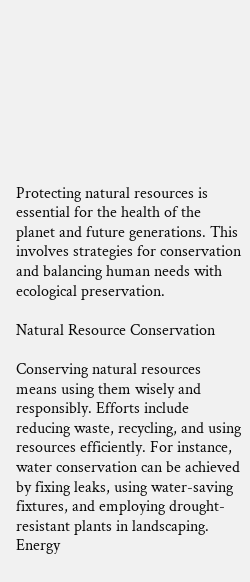Protecting natural resources is essential for the health of the planet and future generations. This involves strategies for conservation and balancing human needs with ecological preservation.

Natural Resource Conservation

Conserving natural resources means using them wisely and responsibly. Efforts include reducing waste, recycling, and using resources efficiently. For instance, water conservation can be achieved by fixing leaks, using water-saving fixtures, and employing drought-resistant plants in landscaping. Energy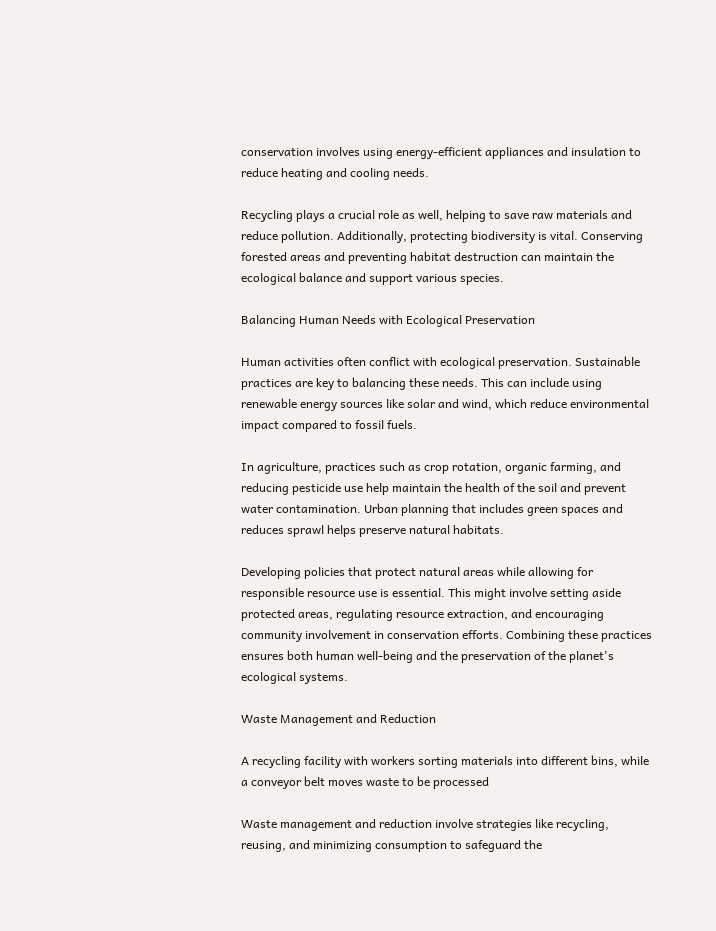conservation involves using energy-efficient appliances and insulation to reduce heating and cooling needs.

Recycling plays a crucial role as well, helping to save raw materials and reduce pollution. Additionally, protecting biodiversity is vital. Conserving forested areas and preventing habitat destruction can maintain the ecological balance and support various species.

Balancing Human Needs with Ecological Preservation

Human activities often conflict with ecological preservation. Sustainable practices are key to balancing these needs. This can include using renewable energy sources like solar and wind, which reduce environmental impact compared to fossil fuels.

In agriculture, practices such as crop rotation, organic farming, and reducing pesticide use help maintain the health of the soil and prevent water contamination. Urban planning that includes green spaces and reduces sprawl helps preserve natural habitats.

Developing policies that protect natural areas while allowing for responsible resource use is essential. This might involve setting aside protected areas, regulating resource extraction, and encouraging community involvement in conservation efforts. Combining these practices ensures both human well-being and the preservation of the planet's ecological systems.

Waste Management and Reduction

A recycling facility with workers sorting materials into different bins, while a conveyor belt moves waste to be processed

Waste management and reduction involve strategies like recycling, reusing, and minimizing consumption to safeguard the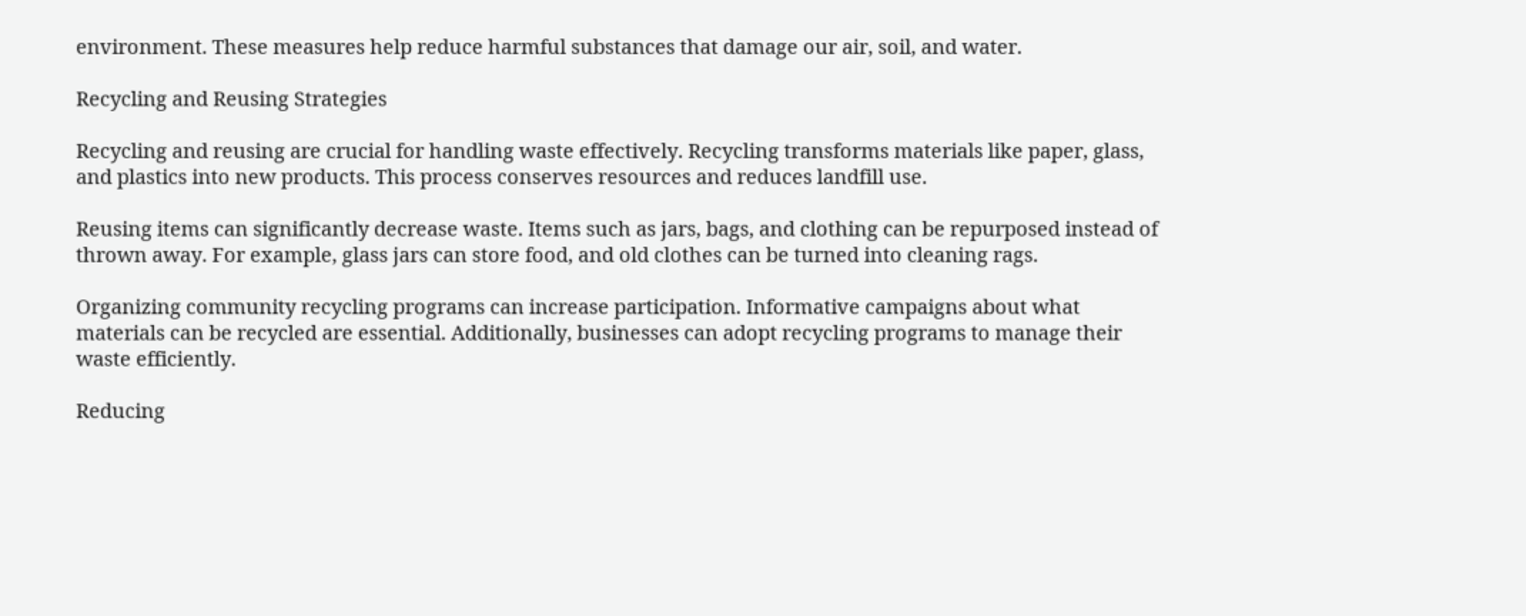environment. These measures help reduce harmful substances that damage our air, soil, and water.

Recycling and Reusing Strategies

Recycling and reusing are crucial for handling waste effectively. Recycling transforms materials like paper, glass, and plastics into new products. This process conserves resources and reduces landfill use.

Reusing items can significantly decrease waste. Items such as jars, bags, and clothing can be repurposed instead of thrown away. For example, glass jars can store food, and old clothes can be turned into cleaning rags.

Organizing community recycling programs can increase participation. Informative campaigns about what materials can be recycled are essential. Additionally, businesses can adopt recycling programs to manage their waste efficiently.

Reducing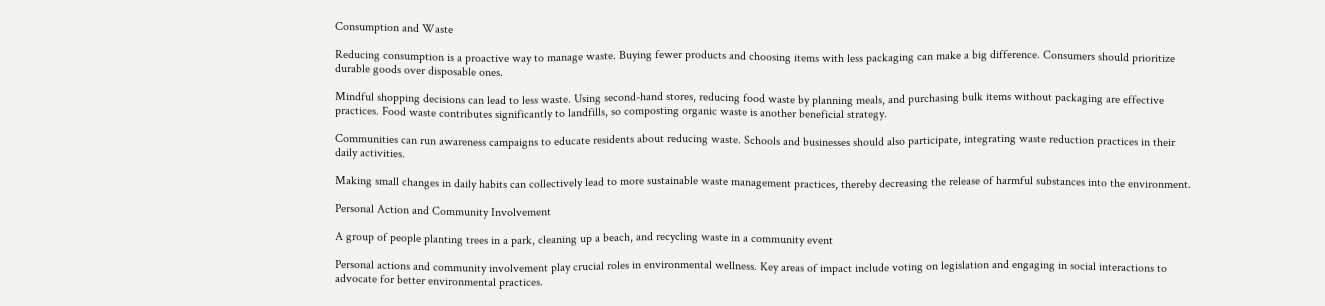Consumption and Waste

Reducing consumption is a proactive way to manage waste. Buying fewer products and choosing items with less packaging can make a big difference. Consumers should prioritize durable goods over disposable ones.

Mindful shopping decisions can lead to less waste. Using second-hand stores, reducing food waste by planning meals, and purchasing bulk items without packaging are effective practices. Food waste contributes significantly to landfills, so composting organic waste is another beneficial strategy.

Communities can run awareness campaigns to educate residents about reducing waste. Schools and businesses should also participate, integrating waste reduction practices in their daily activities.

Making small changes in daily habits can collectively lead to more sustainable waste management practices, thereby decreasing the release of harmful substances into the environment.

Personal Action and Community Involvement

A group of people planting trees in a park, cleaning up a beach, and recycling waste in a community event

Personal actions and community involvement play crucial roles in environmental wellness. Key areas of impact include voting on legislation and engaging in social interactions to advocate for better environmental practices.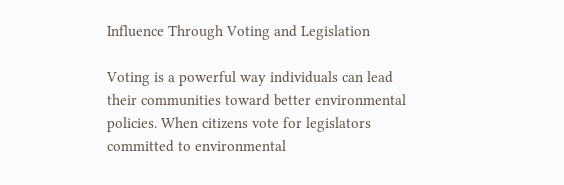Influence Through Voting and Legislation

Voting is a powerful way individuals can lead their communities toward better environmental policies. When citizens vote for legislators committed to environmental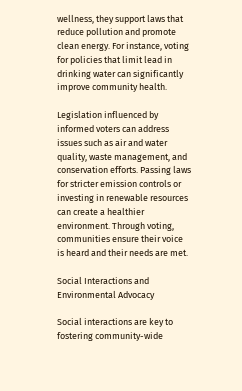wellness, they support laws that reduce pollution and promote clean energy. For instance, voting for policies that limit lead in drinking water can significantly improve community health.

Legislation influenced by informed voters can address issues such as air and water quality, waste management, and conservation efforts. Passing laws for stricter emission controls or investing in renewable resources can create a healthier environment. Through voting, communities ensure their voice is heard and their needs are met.

Social Interactions and Environmental Advocacy

Social interactions are key to fostering community-wide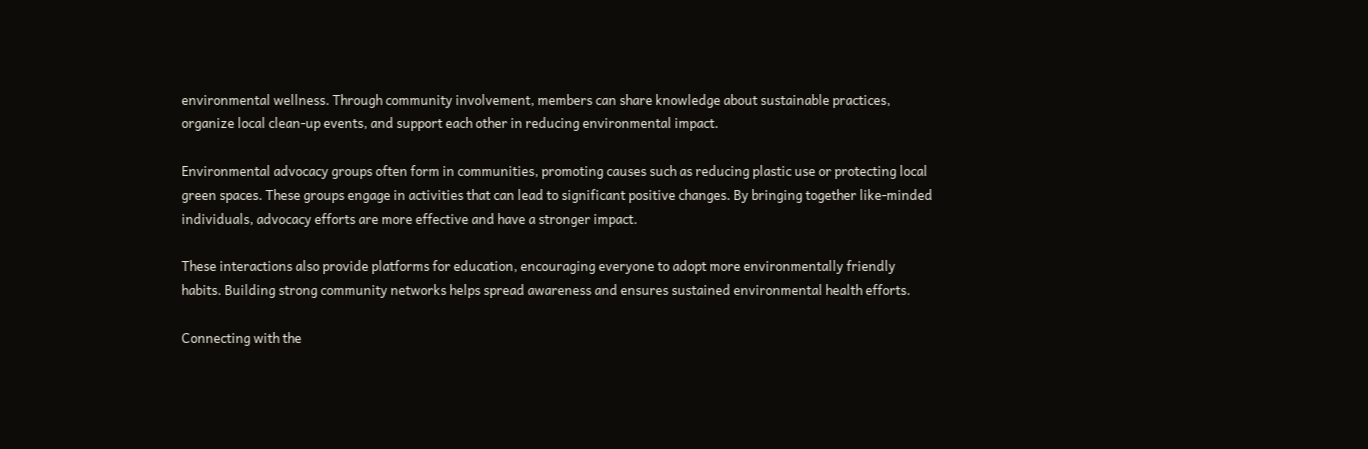environmental wellness. Through community involvement, members can share knowledge about sustainable practices, organize local clean-up events, and support each other in reducing environmental impact.

Environmental advocacy groups often form in communities, promoting causes such as reducing plastic use or protecting local green spaces. These groups engage in activities that can lead to significant positive changes. By bringing together like-minded individuals, advocacy efforts are more effective and have a stronger impact.

These interactions also provide platforms for education, encouraging everyone to adopt more environmentally friendly habits. Building strong community networks helps spread awareness and ensures sustained environmental health efforts.

Connecting with the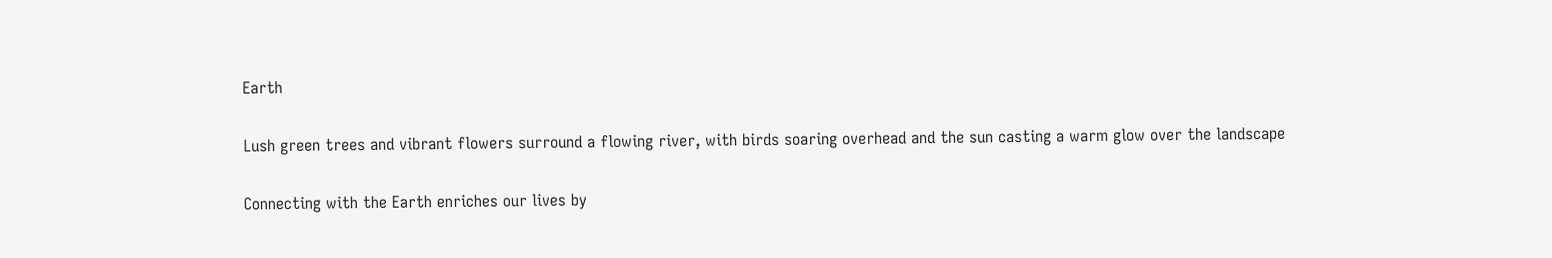Earth

Lush green trees and vibrant flowers surround a flowing river, with birds soaring overhead and the sun casting a warm glow over the landscape

Connecting with the Earth enriches our lives by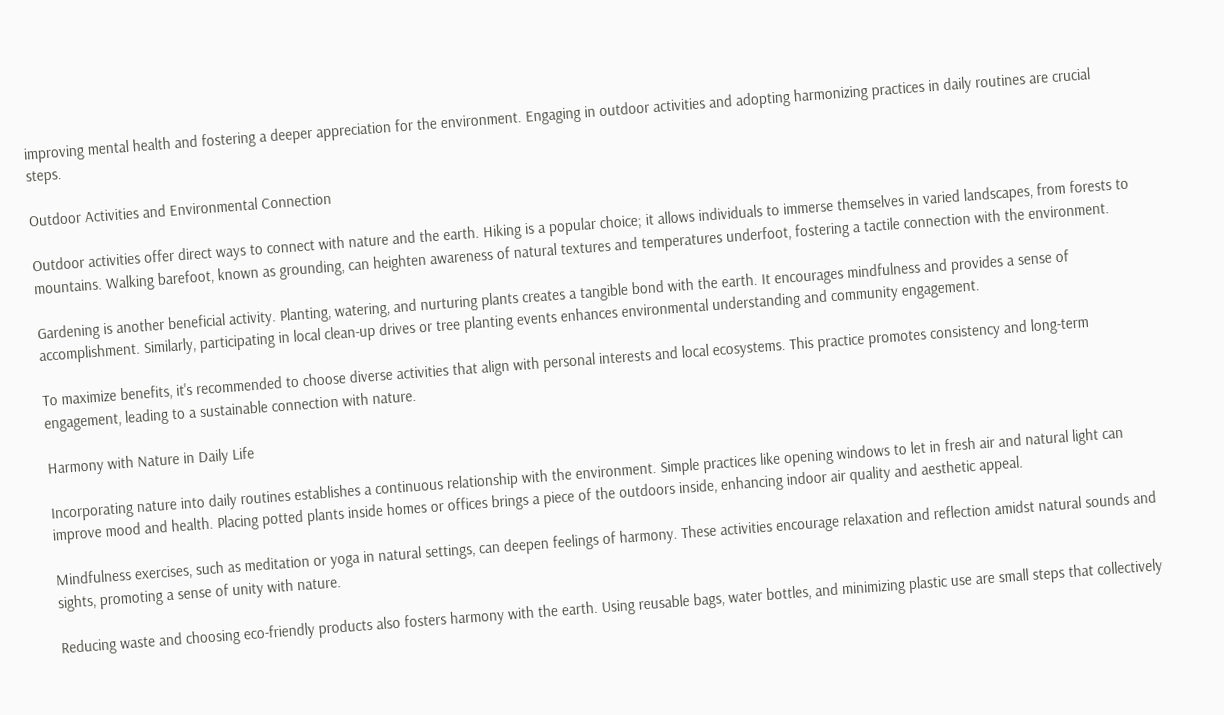improving mental health and fostering a deeper appreciation for the environment. Engaging in outdoor activities and adopting harmonizing practices in daily routines are crucial steps.

Outdoor Activities and Environmental Connection

Outdoor activities offer direct ways to connect with nature and the earth. Hiking is a popular choice; it allows individuals to immerse themselves in varied landscapes, from forests to mountains. Walking barefoot, known as grounding, can heighten awareness of natural textures and temperatures underfoot, fostering a tactile connection with the environment.

Gardening is another beneficial activity. Planting, watering, and nurturing plants creates a tangible bond with the earth. It encourages mindfulness and provides a sense of accomplishment. Similarly, participating in local clean-up drives or tree planting events enhances environmental understanding and community engagement.

To maximize benefits, it's recommended to choose diverse activities that align with personal interests and local ecosystems. This practice promotes consistency and long-term engagement, leading to a sustainable connection with nature.

Harmony with Nature in Daily Life

Incorporating nature into daily routines establishes a continuous relationship with the environment. Simple practices like opening windows to let in fresh air and natural light can improve mood and health. Placing potted plants inside homes or offices brings a piece of the outdoors inside, enhancing indoor air quality and aesthetic appeal.

Mindfulness exercises, such as meditation or yoga in natural settings, can deepen feelings of harmony. These activities encourage relaxation and reflection amidst natural sounds and sights, promoting a sense of unity with nature.

Reducing waste and choosing eco-friendly products also fosters harmony with the earth. Using reusable bags, water bottles, and minimizing plastic use are small steps that collectively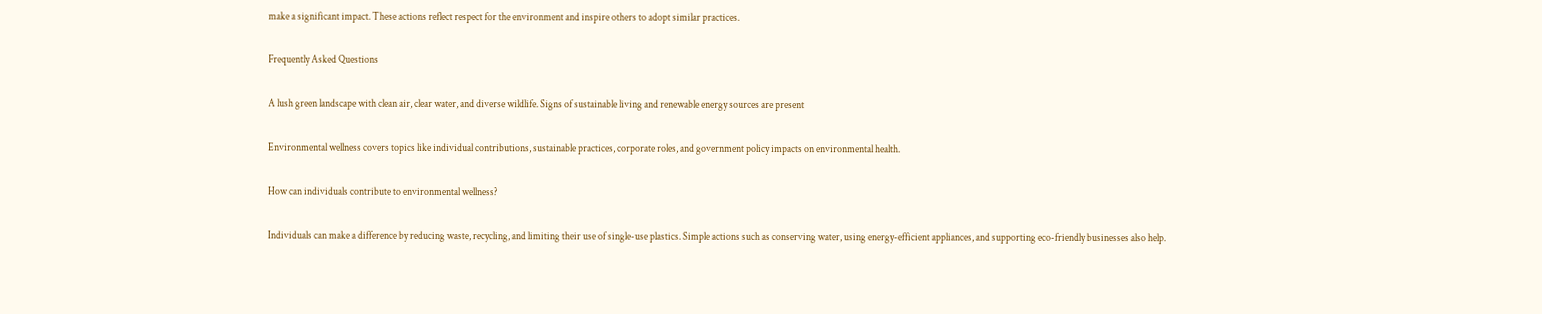make a significant impact. These actions reflect respect for the environment and inspire others to adopt similar practices.

Frequently Asked Questions

A lush green landscape with clean air, clear water, and diverse wildlife. Signs of sustainable living and renewable energy sources are present

Environmental wellness covers topics like individual contributions, sustainable practices, corporate roles, and government policy impacts on environmental health.

How can individuals contribute to environmental wellness?

Individuals can make a difference by reducing waste, recycling, and limiting their use of single-use plastics. Simple actions such as conserving water, using energy-efficient appliances, and supporting eco-friendly businesses also help.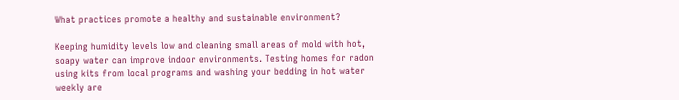What practices promote a healthy and sustainable environment?

Keeping humidity levels low and cleaning small areas of mold with hot, soapy water can improve indoor environments. Testing homes for radon using kits from local programs and washing your bedding in hot water weekly are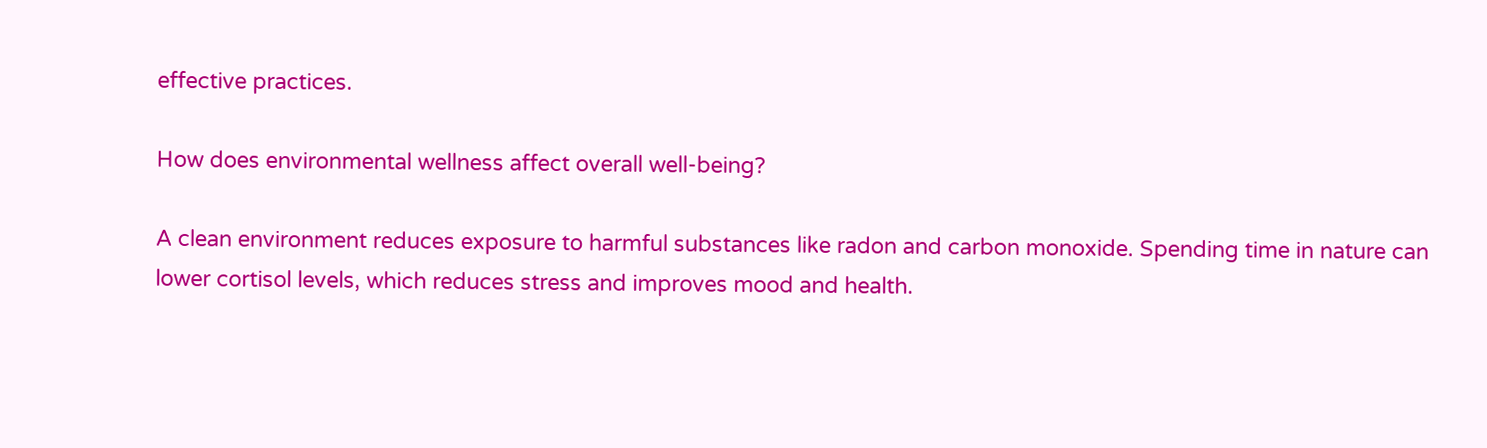effective practices.

How does environmental wellness affect overall well-being?

A clean environment reduces exposure to harmful substances like radon and carbon monoxide. Spending time in nature can lower cortisol levels, which reduces stress and improves mood and health.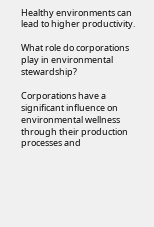Healthy environments can lead to higher productivity.

What role do corporations play in environmental stewardship?

Corporations have a significant influence on environmental wellness through their production processes and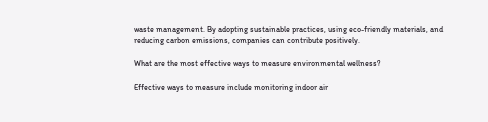waste management. By adopting sustainable practices, using eco-friendly materials, and reducing carbon emissions, companies can contribute positively.

What are the most effective ways to measure environmental wellness?

Effective ways to measure include monitoring indoor air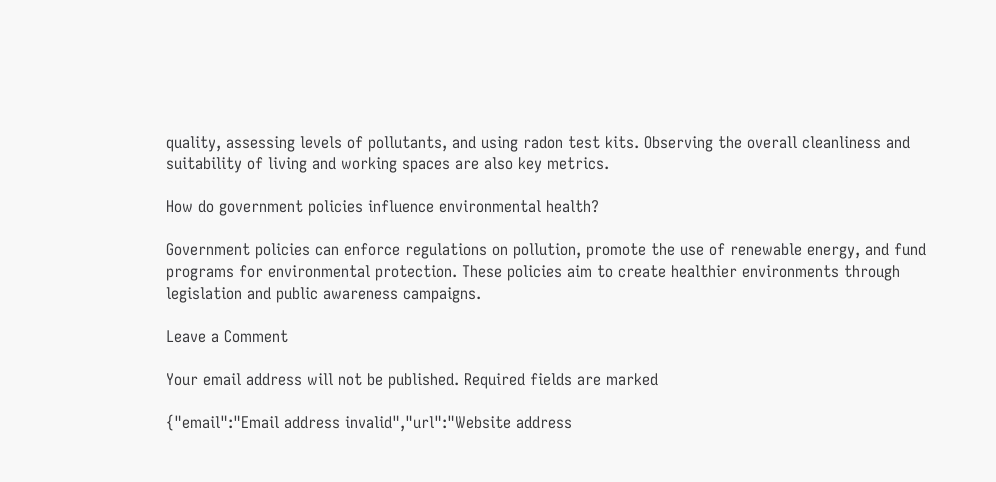quality, assessing levels of pollutants, and using radon test kits. Observing the overall cleanliness and suitability of living and working spaces are also key metrics.

How do government policies influence environmental health?

Government policies can enforce regulations on pollution, promote the use of renewable energy, and fund programs for environmental protection. These policies aim to create healthier environments through legislation and public awareness campaigns.

Leave a Comment

Your email address will not be published. Required fields are marked

{"email":"Email address invalid","url":"Website address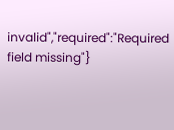invalid","required":"Required field missing"}